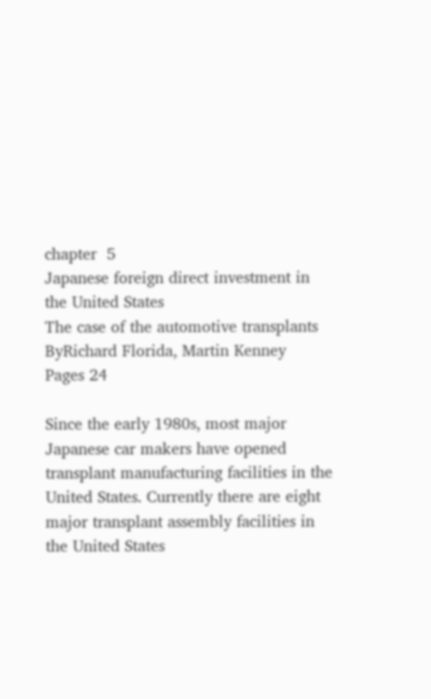chapter  5
Japanese foreign direct investment in the United States
The case of the automotive transplants
ByRichard Florida, Martin Kenney
Pages 24

Since the early 1980s, most major Japanese car makers have opened transplant manufacturing facilities in the United States. Currently there are eight major transplant assembly facilities in the United States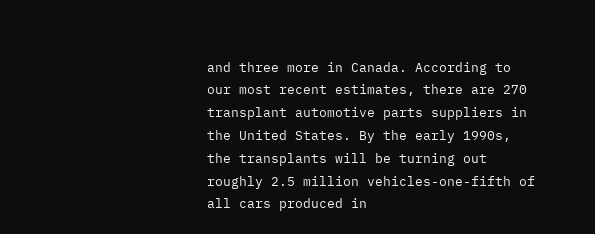and three more in Canada. According to our most recent estimates, there are 270 transplant automotive parts suppliers in the United States. By the early 1990s, the transplants will be turning out roughly 2.5 million vehicles-one-fifth of all cars produced in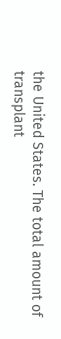the United States. The total amount of transplant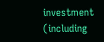investment (including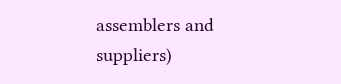assemblers and suppliers)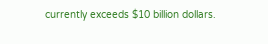currently exceeds $10 billion dollars.